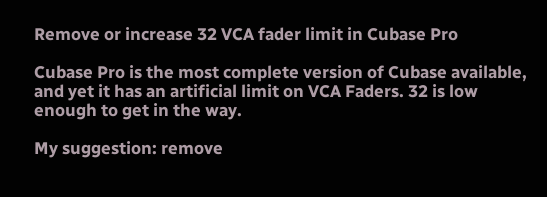Remove or increase 32 VCA fader limit in Cubase Pro

Cubase Pro is the most complete version of Cubase available, and yet it has an artificial limit on VCA Faders. 32 is low enough to get in the way.

My suggestion: remove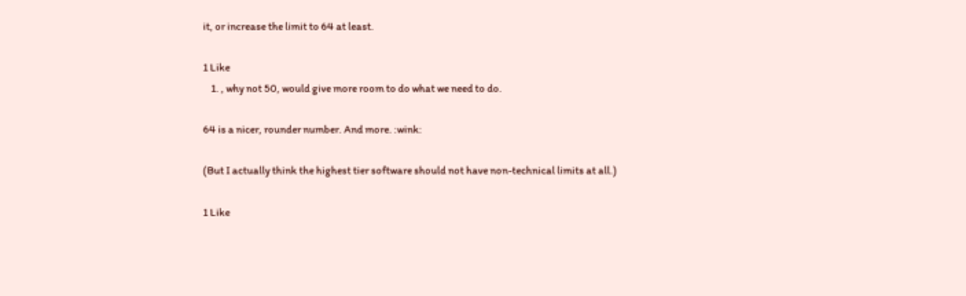it, or increase the limit to 64 at least.

1 Like
    1. , why not 50, would give more room to do what we need to do.

64 is a nicer, rounder number. And more. :wink:

(But I actually think the highest tier software should not have non-technical limits at all.)

1 Like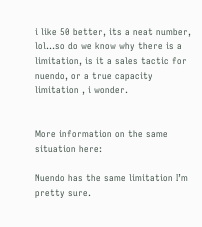i like 50 better, its a neat number, lol…so do we know why there is a limitation, is it a sales tactic for nuendo, or a true capacity limitation , i wonder.


More information on the same situation here:

Nuendo has the same limitation I’m pretty sure.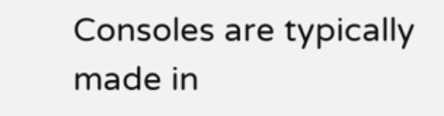Consoles are typically made in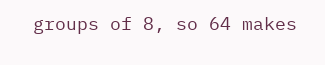groups of 8, so 64 makes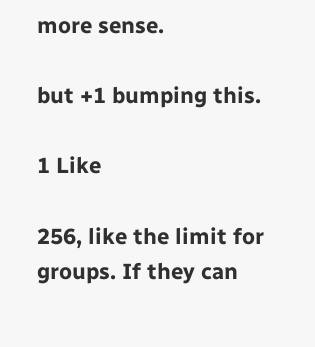more sense.

but +1 bumping this.

1 Like

256, like the limit for groups. If they can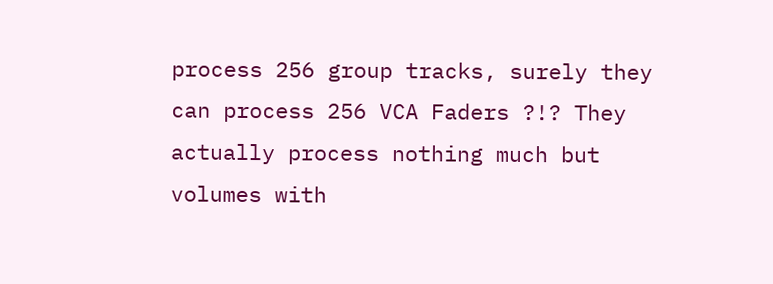process 256 group tracks, surely they can process 256 VCA Faders ?!? They actually process nothing much but volumes with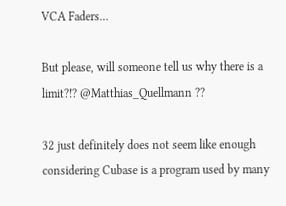VCA Faders…

But please, will someone tell us why there is a limit?!? @Matthias_Quellmann ??

32 just definitely does not seem like enough considering Cubase is a program used by many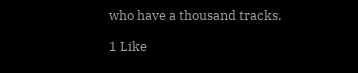who have a thousand tracks.

1 Like